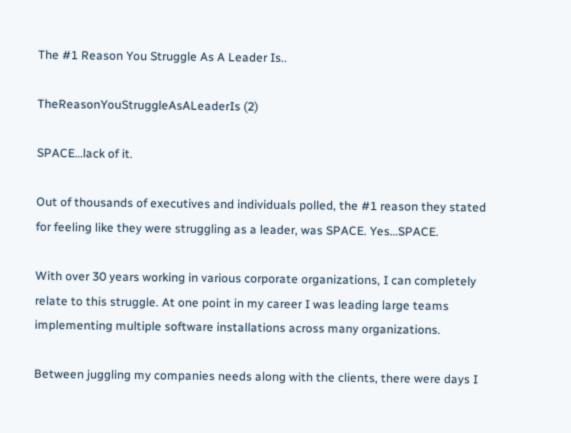The #1 Reason You Struggle As A Leader Is..

TheReasonYouStruggleAsALeaderIs (2)

SPACE…lack of it.

Out of thousands of executives and individuals polled, the #1 reason they stated for feeling like they were struggling as a leader, was SPACE. Yes…SPACE.

With over 30 years working in various corporate organizations, I can completely relate to this struggle. At one point in my career I was leading large teams implementing multiple software installations across many organizations.

Between juggling my companies needs along with the clients, there were days I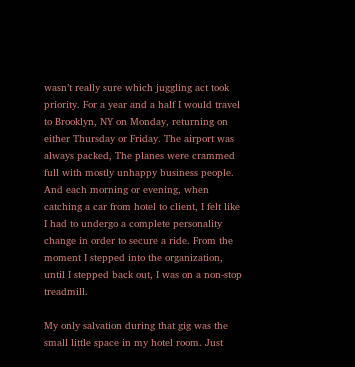wasn’t really sure which juggling act took priority. For a year and a half I would travel to Brooklyn, NY on Monday, returning on either Thursday or Friday. The airport was always packed, The planes were crammed full with mostly unhappy business people. And each morning or evening, when catching a car from hotel to client, I felt like I had to undergo a complete personality change in order to secure a ride. From the moment I stepped into the organization, until I stepped back out, I was on a non-stop treadmill.

My only salvation during that gig was the small little space in my hotel room. Just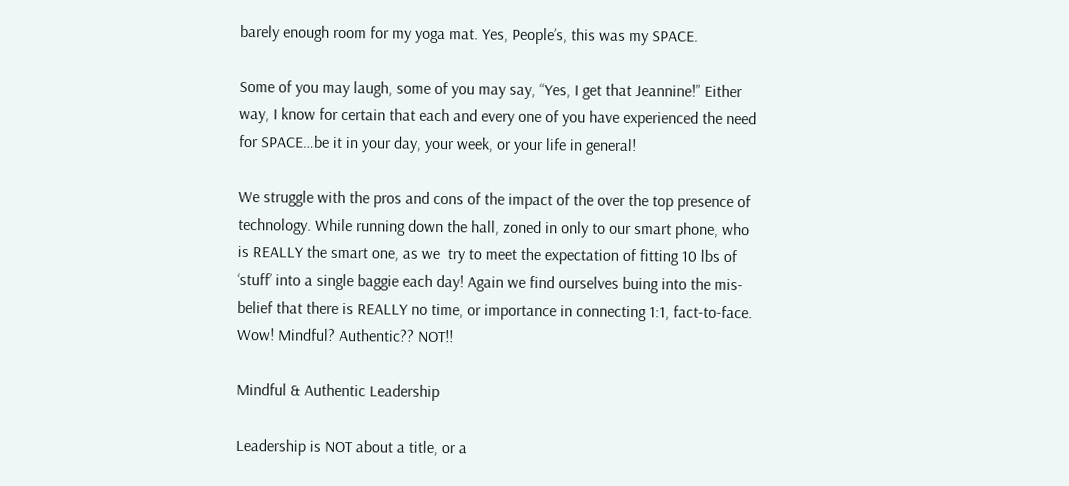barely enough room for my yoga mat. Yes, People’s, this was my SPACE.

Some of you may laugh, some of you may say, “Yes, I get that Jeannine!” Either way, I know for certain that each and every one of you have experienced the need for SPACE…be it in your day, your week, or your life in general!

We struggle with the pros and cons of the impact of the over the top presence of technology. While running down the hall, zoned in only to our smart phone, who is REALLY the smart one, as we  try to meet the expectation of fitting 10 lbs of ‘stuff’ into a single baggie each day! Again we find ourselves buing into the mis-belief that there is REALLY no time, or importance in connecting 1:1, fact-to-face. Wow! Mindful? Authentic?? NOT!!

Mindful & Authentic Leadership

Leadership is NOT about a title, or a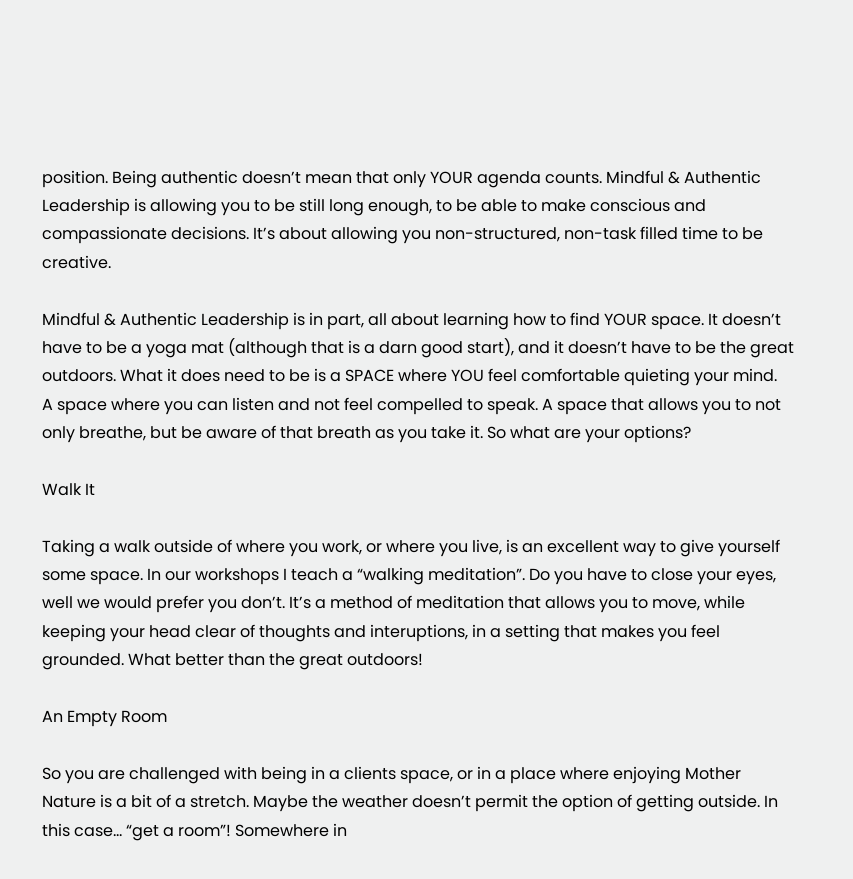position. Being authentic doesn’t mean that only YOUR agenda counts. Mindful & Authentic Leadership is allowing you to be still long enough, to be able to make conscious and compassionate decisions. It’s about allowing you non-structured, non-task filled time to be creative.

Mindful & Authentic Leadership is in part, all about learning how to find YOUR space. It doesn’t have to be a yoga mat (although that is a darn good start), and it doesn’t have to be the great outdoors. What it does need to be is a SPACE where YOU feel comfortable quieting your mind.  A space where you can listen and not feel compelled to speak. A space that allows you to not only breathe, but be aware of that breath as you take it. So what are your options?

Walk It

Taking a walk outside of where you work, or where you live, is an excellent way to give yourself some space. In our workshops I teach a “walking meditation”. Do you have to close your eyes, well we would prefer you don’t. It’s a method of meditation that allows you to move, while keeping your head clear of thoughts and interuptions, in a setting that makes you feel grounded. What better than the great outdoors!

An Empty Room

So you are challenged with being in a clients space, or in a place where enjoying Mother Nature is a bit of a stretch. Maybe the weather doesn’t permit the option of getting outside. In this case… “get a room”! Somewhere in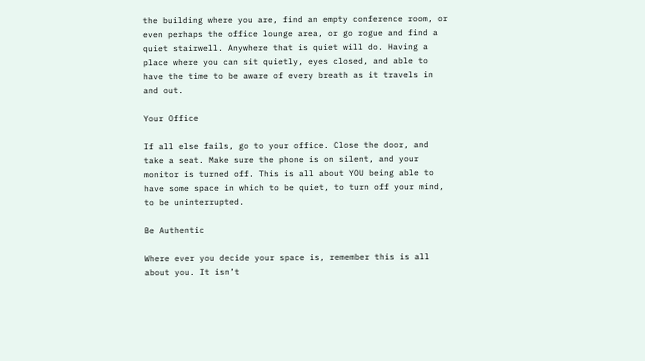the building where you are, find an empty conference room, or even perhaps the office lounge area, or go rogue and find a quiet stairwell. Anywhere that is quiet will do. Having a place where you can sit quietly, eyes closed, and able to have the time to be aware of every breath as it travels in and out.

Your Office

If all else fails, go to your office. Close the door, and take a seat. Make sure the phone is on silent, and your monitor is turned off. This is all about YOU being able to have some space in which to be quiet, to turn off your mind, to be uninterrupted.

Be Authentic

Where ever you decide your space is, remember this is all about you. It isn’t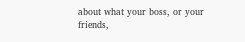about what your boss, or your friends,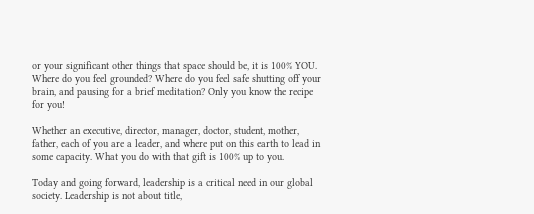or your significant other things that space should be, it is 100% YOU. Where do you feel grounded? Where do you feel safe shutting off your brain, and pausing for a brief meditation? Only you know the recipe for you!

Whether an executive, director, manager, doctor, student, mother, father, each of you are a leader, and where put on this earth to lead in some capacity. What you do with that gift is 100% up to you.

Today and going forward, leadership is a critical need in our global society. Leadership is not about title,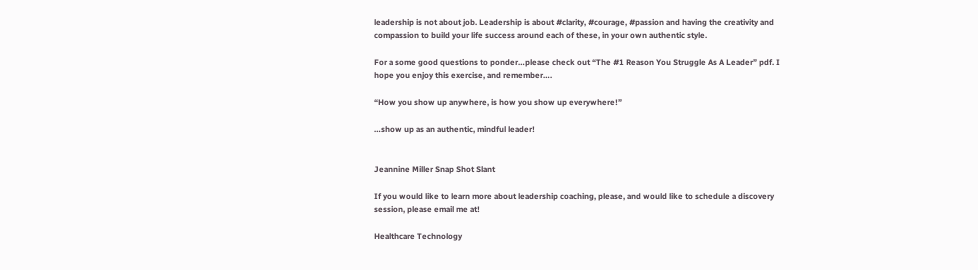leadership is not about job. Leadership is about #clarity, #courage, #passion and having the creativity and compassion to build your life success around each of these, in your own authentic style.

For a some good questions to ponder…please check out “The #1 Reason You Struggle As A Leader” pdf. I hope you enjoy this exercise, and remember….

“How you show up anywhere, is how you show up everywhere!”

…show up as an authentic, mindful leader!


Jeannine Miller Snap Shot Slant

If you would like to learn more about leadership coaching, please, and would like to schedule a discovery session, please email me at!

Healthcare Technology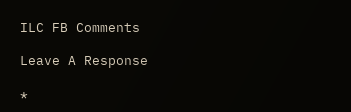ILC FB Comments

Leave A Response

*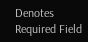Denotes Required Field